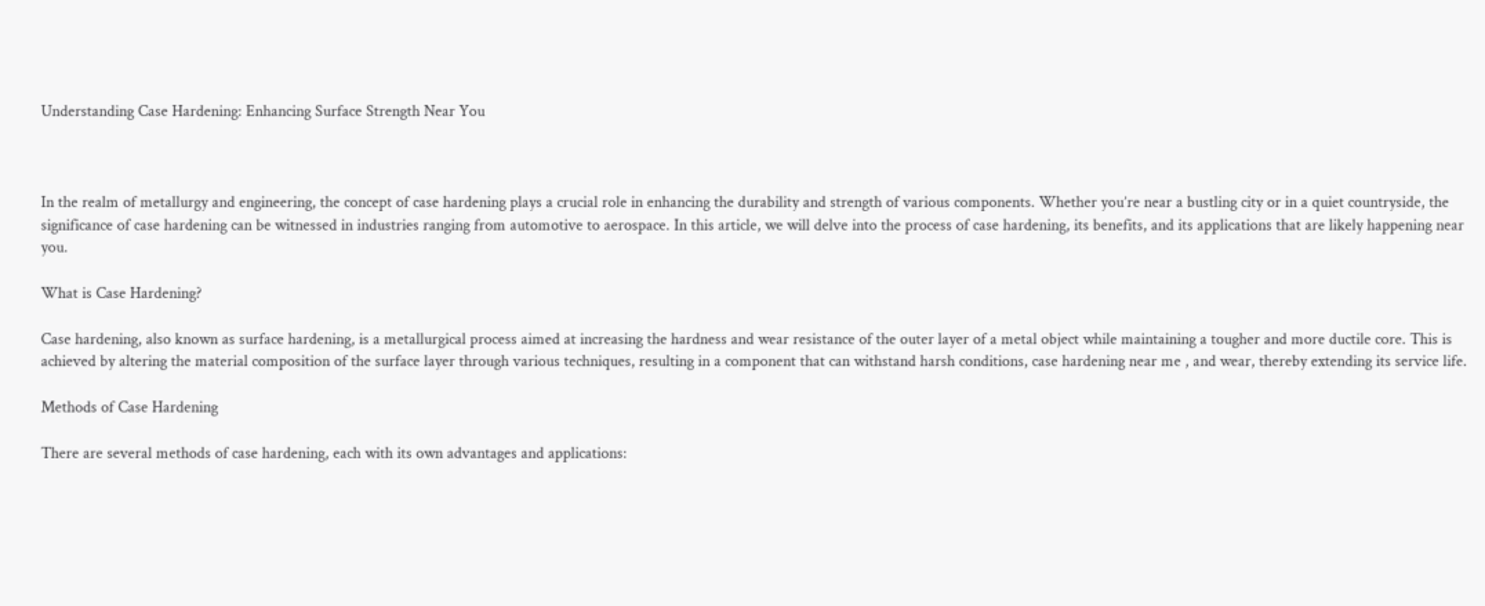Understanding Case Hardening: Enhancing Surface Strength Near You



In the realm of metallurgy and engineering, the concept of case hardening plays a crucial role in enhancing the durability and strength of various components. Whether you’re near a bustling city or in a quiet countryside, the significance of case hardening can be witnessed in industries ranging from automotive to aerospace. In this article, we will delve into the process of case hardening, its benefits, and its applications that are likely happening near you.

What is Case Hardening?

Case hardening, also known as surface hardening, is a metallurgical process aimed at increasing the hardness and wear resistance of the outer layer of a metal object while maintaining a tougher and more ductile core. This is achieved by altering the material composition of the surface layer through various techniques, resulting in a component that can withstand harsh conditions, case hardening near me , and wear, thereby extending its service life.

Methods of Case Hardening

There are several methods of case hardening, each with its own advantages and applications: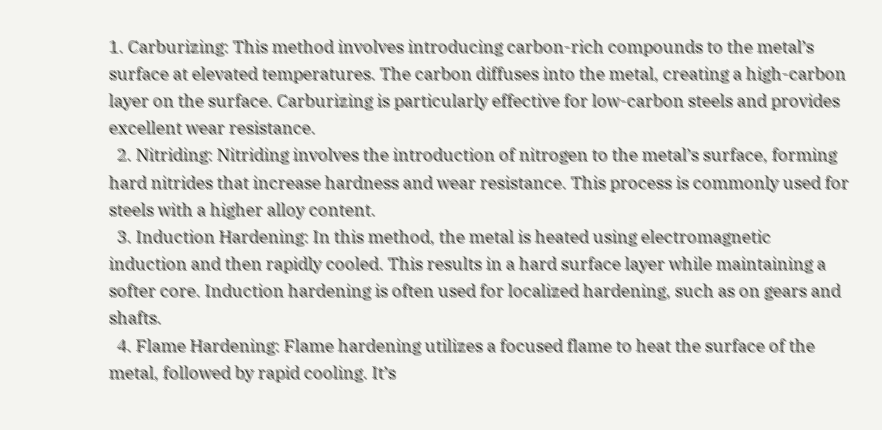1. Carburizing: This method involves introducing carbon-rich compounds to the metal’s surface at elevated temperatures. The carbon diffuses into the metal, creating a high-carbon layer on the surface. Carburizing is particularly effective for low-carbon steels and provides excellent wear resistance.
  2. Nitriding: Nitriding involves the introduction of nitrogen to the metal’s surface, forming hard nitrides that increase hardness and wear resistance. This process is commonly used for steels with a higher alloy content.
  3. Induction Hardening: In this method, the metal is heated using electromagnetic induction and then rapidly cooled. This results in a hard surface layer while maintaining a softer core. Induction hardening is often used for localized hardening, such as on gears and shafts.
  4. Flame Hardening: Flame hardening utilizes a focused flame to heat the surface of the metal, followed by rapid cooling. It’s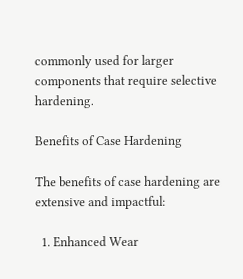commonly used for larger components that require selective hardening.

Benefits of Case Hardening

The benefits of case hardening are extensive and impactful:

  1. Enhanced Wear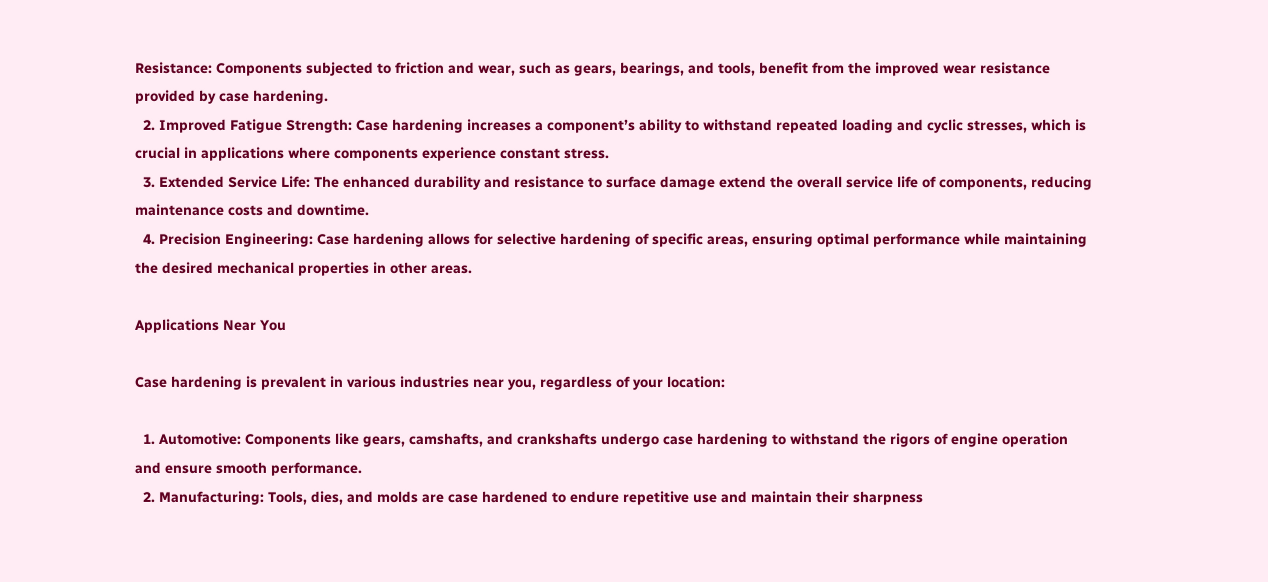Resistance: Components subjected to friction and wear, such as gears, bearings, and tools, benefit from the improved wear resistance provided by case hardening.
  2. Improved Fatigue Strength: Case hardening increases a component’s ability to withstand repeated loading and cyclic stresses, which is crucial in applications where components experience constant stress.
  3. Extended Service Life: The enhanced durability and resistance to surface damage extend the overall service life of components, reducing maintenance costs and downtime.
  4. Precision Engineering: Case hardening allows for selective hardening of specific areas, ensuring optimal performance while maintaining the desired mechanical properties in other areas.

Applications Near You

Case hardening is prevalent in various industries near you, regardless of your location:

  1. Automotive: Components like gears, camshafts, and crankshafts undergo case hardening to withstand the rigors of engine operation and ensure smooth performance.
  2. Manufacturing: Tools, dies, and molds are case hardened to endure repetitive use and maintain their sharpness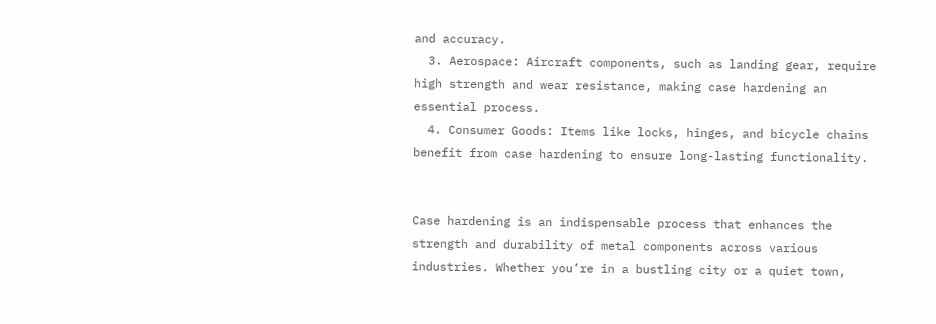and accuracy.
  3. Aerospace: Aircraft components, such as landing gear, require high strength and wear resistance, making case hardening an essential process.
  4. Consumer Goods: Items like locks, hinges, and bicycle chains benefit from case hardening to ensure long-lasting functionality.


Case hardening is an indispensable process that enhances the strength and durability of metal components across various industries. Whether you’re in a bustling city or a quiet town,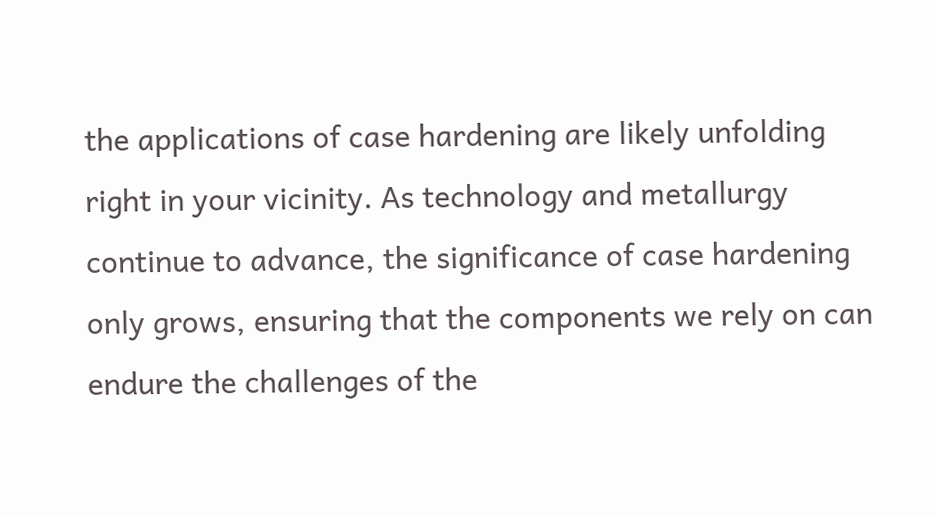the applications of case hardening are likely unfolding right in your vicinity. As technology and metallurgy continue to advance, the significance of case hardening only grows, ensuring that the components we rely on can endure the challenges of the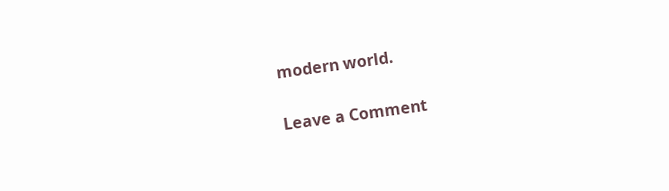modern world.


Leave a Comment